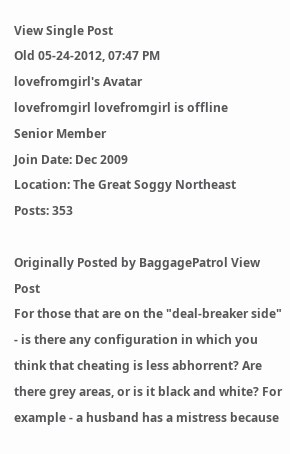View Single Post
Old 05-24-2012, 07:47 PM
lovefromgirl's Avatar
lovefromgirl lovefromgirl is offline
Senior Member
Join Date: Dec 2009
Location: The Great Soggy Northeast
Posts: 353

Originally Posted by BaggagePatrol View Post
For those that are on the "deal-breaker side" - is there any configuration in which you think that cheating is less abhorrent? Are there grey areas, or is it black and white? For example - a husband has a mistress because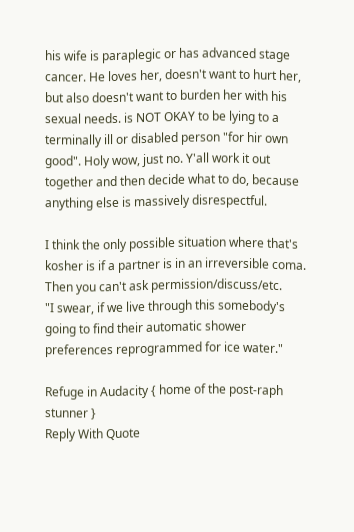his wife is paraplegic or has advanced stage cancer. He loves her, doesn't want to hurt her, but also doesn't want to burden her with his sexual needs. is NOT OKAY to be lying to a terminally ill or disabled person "for hir own good". Holy wow, just no. Y'all work it out together and then decide what to do, because anything else is massively disrespectful.

I think the only possible situation where that's kosher is if a partner is in an irreversible coma. Then you can't ask permission/discuss/etc.
"I swear, if we live through this somebody's going to find their automatic shower preferences reprogrammed for ice water."

Refuge in Audacity { home of the post-raph stunner }
Reply With Quote